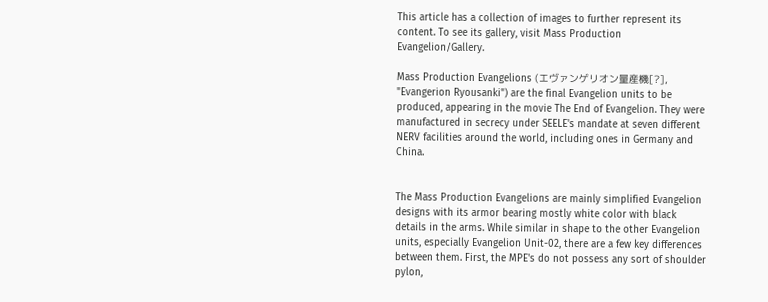This article has a collection of images to further represent its content. To see its gallery, visit Mass Production Evangelion/Gallery.

Mass Production Evangelions (エヴァンゲリオン量産機[?], "Evangerion Ryousanki") are the final Evangelion units to be produced, appearing in the movie The End of Evangelion. They were manufactured in secrecy under SEELE's mandate at seven different NERV facilities around the world, including ones in Germany and China.


The Mass Production Evangelions are mainly simplified Evangelion designs with its armor bearing mostly white color with black details in the arms. While similar in shape to the other Evangelion units, especially Evangelion Unit-02, there are a few key differences between them. First, the MPE's do not possess any sort of shoulder pylon,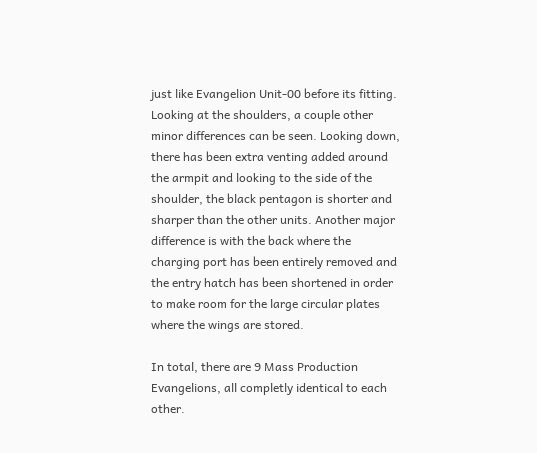just like Evangelion Unit-00 before its fitting. Looking at the shoulders, a couple other minor differences can be seen. Looking down, there has been extra venting added around the armpit and looking to the side of the shoulder, the black pentagon is shorter and sharper than the other units. Another major difference is with the back where the charging port has been entirely removed and the entry hatch has been shortened in order to make room for the large circular plates where the wings are stored.

In total, there are 9 Mass Production Evangelions, all completly identical to each other.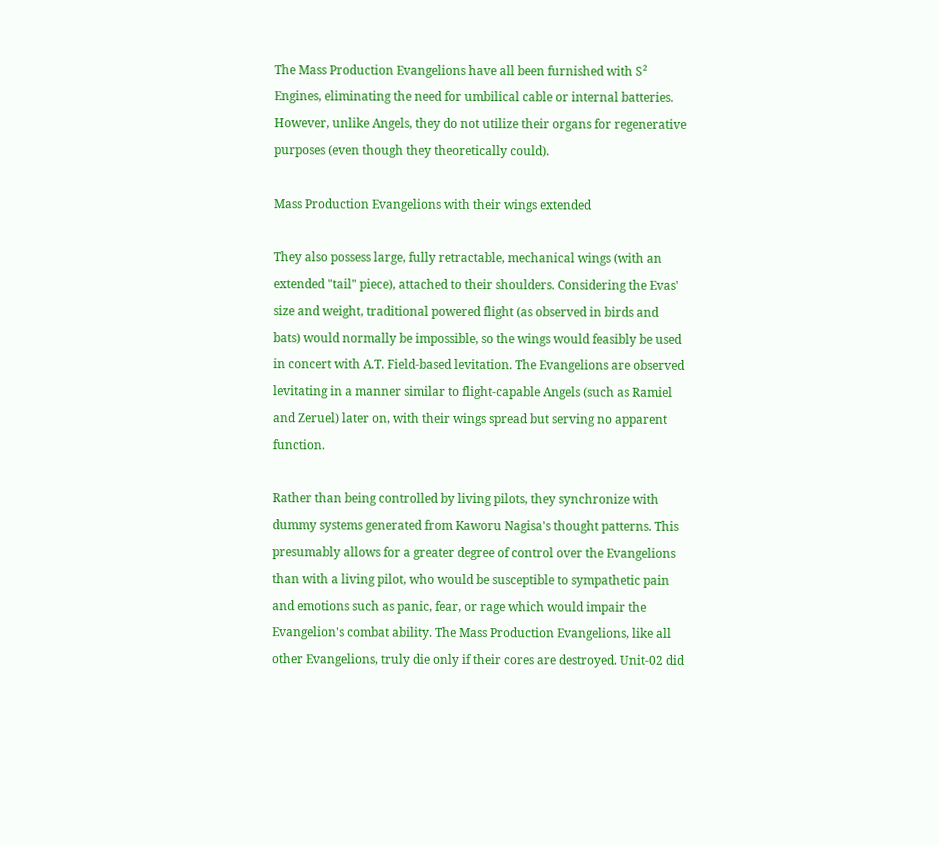The Mass Production Evangelions have all been furnished with S² Engines, eliminating the need for umbilical cable or internal batteries. However, unlike Angels, they do not utilize their organs for regenerative purposes (even though they theoretically could).

Mass Production Evangelions with their wings extended

They also possess large, fully retractable, mechanical wings (with an extended "tail" piece), attached to their shoulders. Considering the Evas' size and weight, traditional powered flight (as observed in birds and bats) would normally be impossible, so the wings would feasibly be used in concert with A.T. Field-based levitation. The Evangelions are observed levitating in a manner similar to flight-capable Angels (such as Ramiel and Zeruel) later on, with their wings spread but serving no apparent function.

Rather than being controlled by living pilots, they synchronize with dummy systems generated from Kaworu Nagisa's thought patterns. This presumably allows for a greater degree of control over the Evangelions than with a living pilot, who would be susceptible to sympathetic pain and emotions such as panic, fear, or rage which would impair the Evangelion's combat ability. The Mass Production Evangelions, like all other Evangelions, truly die only if their cores are destroyed. Unit-02 did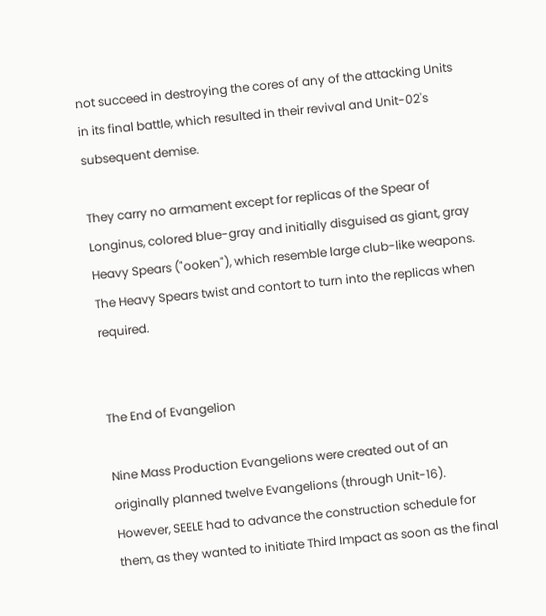not succeed in destroying the cores of any of the attacking Units in its final battle, which resulted in their revival and Unit-02's subsequent demise.

They carry no armament except for replicas of the Spear of Longinus, colored blue-gray and initially disguised as giant, gray Heavy Spears ("ooken"), which resemble large club-like weapons. The Heavy Spears twist and contort to turn into the replicas when required.


The End of Evangelion

Nine Mass Production Evangelions were created out of an originally planned twelve Evangelions (through Unit-16). However, SEELE had to advance the construction schedule for them, as they wanted to initiate Third Impact as soon as the final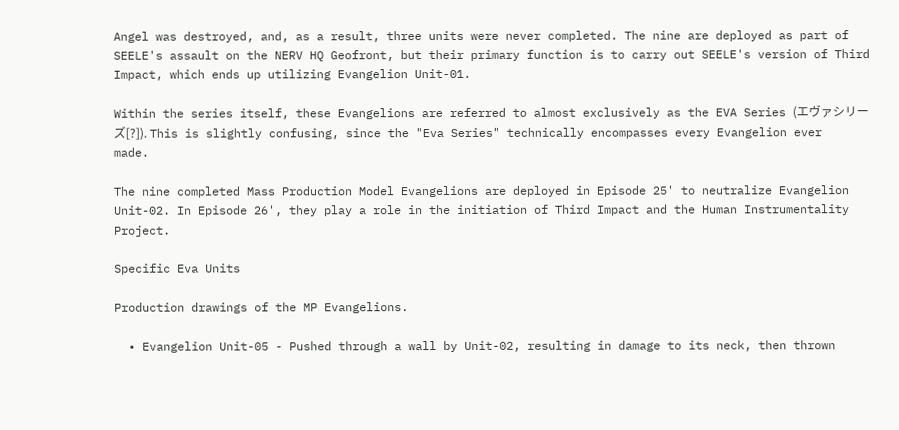Angel was destroyed, and, as a result, three units were never completed. The nine are deployed as part of SEELE's assault on the NERV HQ Geofront, but their primary function is to carry out SEELE's version of Third Impact, which ends up utilizing Evangelion Unit-01.

Within the series itself, these Evangelions are referred to almost exclusively as the EVA Series (エヴァシリーズ[?]). This is slightly confusing, since the "Eva Series" technically encompasses every Evangelion ever made.

The nine completed Mass Production Model Evangelions are deployed in Episode 25' to neutralize Evangelion Unit-02. In Episode 26', they play a role in the initiation of Third Impact and the Human Instrumentality Project.

Specific Eva Units

Production drawings of the MP Evangelions.

  • Evangelion Unit-05 - Pushed through a wall by Unit-02, resulting in damage to its neck, then thrown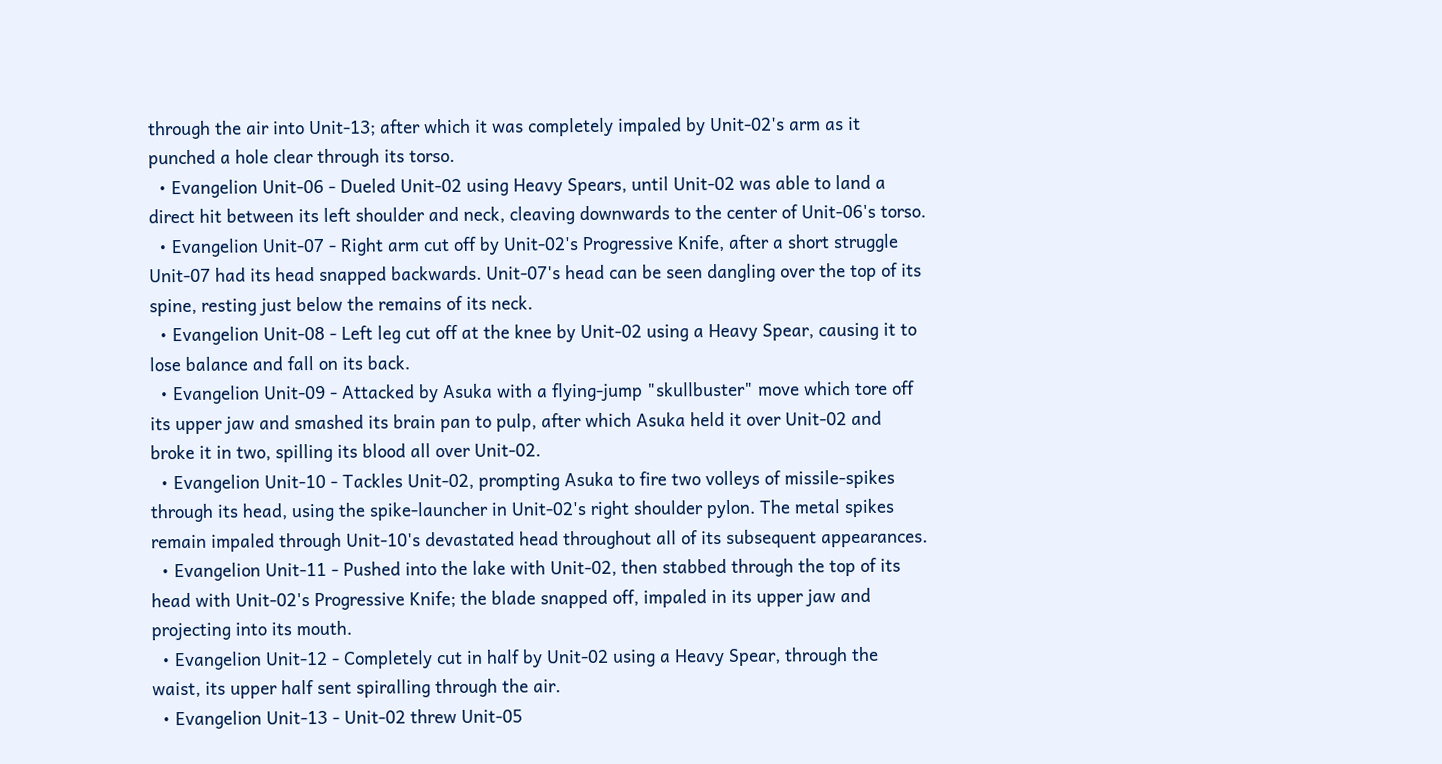through the air into Unit-13; after which it was completely impaled by Unit-02's arm as it punched a hole clear through its torso.
  • Evangelion Unit-06 - Dueled Unit-02 using Heavy Spears, until Unit-02 was able to land a direct hit between its left shoulder and neck, cleaving downwards to the center of Unit-06's torso.
  • Evangelion Unit-07 - Right arm cut off by Unit-02's Progressive Knife, after a short struggle Unit-07 had its head snapped backwards. Unit-07's head can be seen dangling over the top of its spine, resting just below the remains of its neck.
  • Evangelion Unit-08 - Left leg cut off at the knee by Unit-02 using a Heavy Spear, causing it to lose balance and fall on its back.
  • Evangelion Unit-09 - Attacked by Asuka with a flying-jump "skullbuster" move which tore off its upper jaw and smashed its brain pan to pulp, after which Asuka held it over Unit-02 and broke it in two, spilling its blood all over Unit-02.
  • Evangelion Unit-10 - Tackles Unit-02, prompting Asuka to fire two volleys of missile-spikes through its head, using the spike-launcher in Unit-02's right shoulder pylon. The metal spikes remain impaled through Unit-10's devastated head throughout all of its subsequent appearances.
  • Evangelion Unit-11 - Pushed into the lake with Unit-02, then stabbed through the top of its head with Unit-02's Progressive Knife; the blade snapped off, impaled in its upper jaw and projecting into its mouth.
  • Evangelion Unit-12 - Completely cut in half by Unit-02 using a Heavy Spear, through the waist, its upper half sent spiralling through the air.
  • Evangelion Unit-13 - Unit-02 threw Unit-05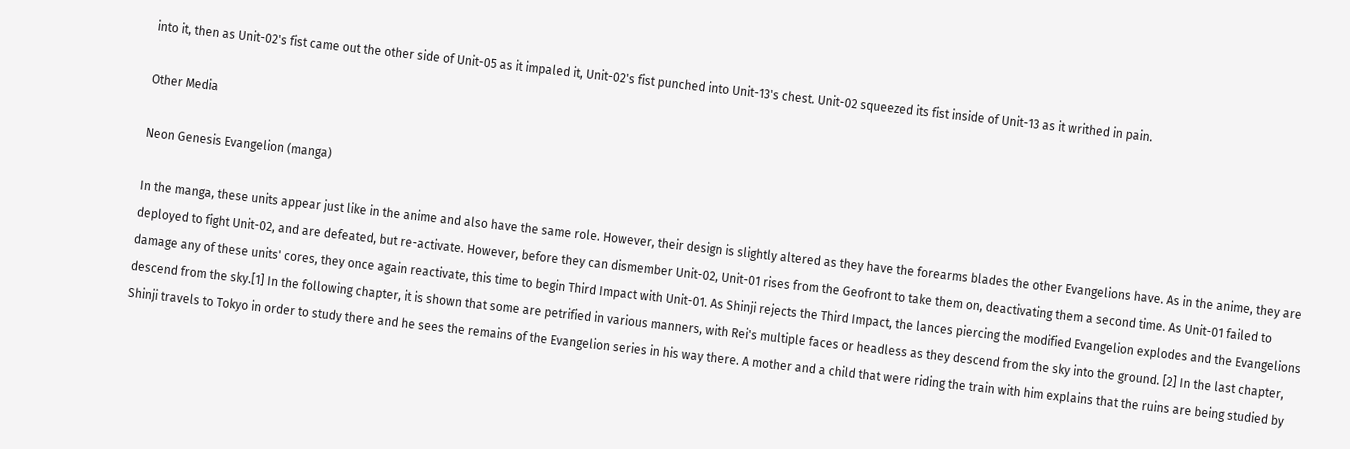into it, then as Unit-02's fist came out the other side of Unit-05 as it impaled it, Unit-02's fist punched into Unit-13's chest. Unit-02 squeezed its fist inside of Unit-13 as it writhed in pain.

Other Media

Neon Genesis Evangelion (manga)

In the manga, these units appear just like in the anime and also have the same role. However, their design is slightly altered as they have the forearms blades the other Evangelions have. As in the anime, they are deployed to fight Unit-02, and are defeated, but re-activate. However, before they can dismember Unit-02, Unit-01 rises from the Geofront to take them on, deactivating them a second time. As Unit-01 failed to damage any of these units' cores, they once again reactivate, this time to begin Third Impact with Unit-01. As Shinji rejects the Third Impact, the lances piercing the modified Evangelion explodes and the Evangelions descend from the sky.[1] In the following chapter, it is shown that some are petrified in various manners, with Rei's multiple faces or headless as they descend from the sky into the ground. [2] In the last chapter, Shinji travels to Tokyo in order to study there and he sees the remains of the Evangelion series in his way there. A mother and a child that were riding the train with him explains that the ruins are being studied by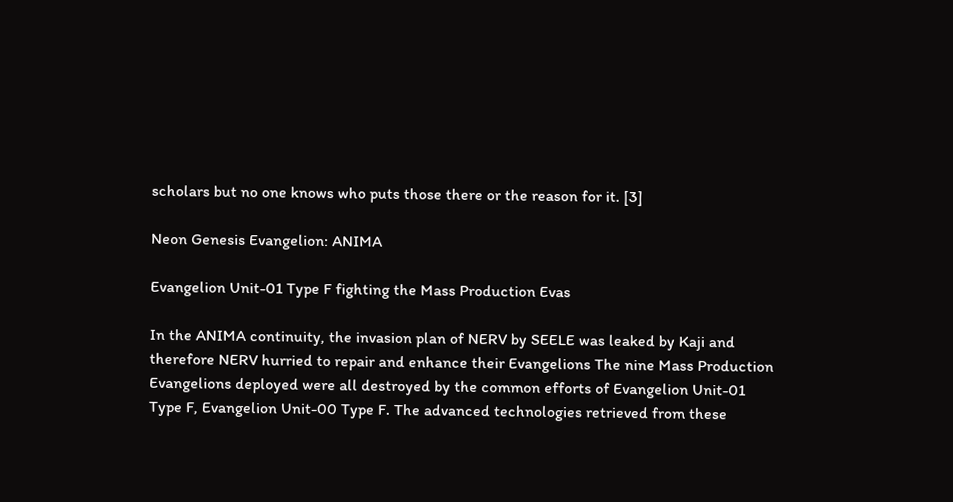scholars but no one knows who puts those there or the reason for it. [3]

Neon Genesis Evangelion: ANIMA

Evangelion Unit-01 Type F fighting the Mass Production Evas

In the ANIMA continuity, the invasion plan of NERV by SEELE was leaked by Kaji and therefore NERV hurried to repair and enhance their Evangelions The nine Mass Production Evangelions deployed were all destroyed by the common efforts of Evangelion Unit-01 Type F, Evangelion Unit-00 Type F. The advanced technologies retrieved from these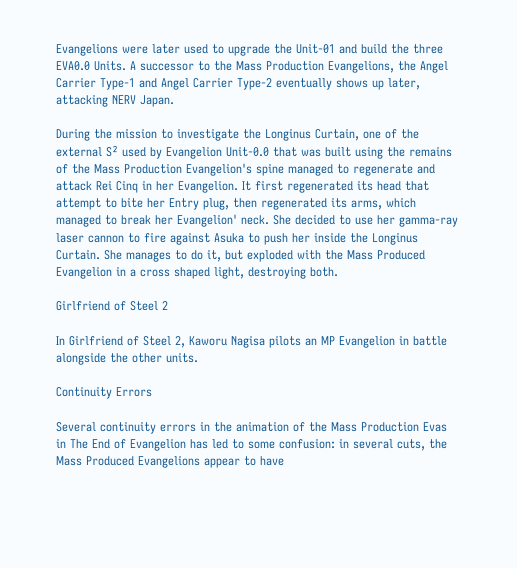Evangelions were later used to upgrade the Unit-01 and build the three EVA0.0 Units. A successor to the Mass Production Evangelions, the Angel Carrier Type-1 and Angel Carrier Type-2 eventually shows up later, attacking NERV Japan.

During the mission to investigate the Longinus Curtain, one of the external S² used by Evangelion Unit-0.0 that was built using the remains of the Mass Production Evangelion's spine managed to regenerate and attack Rei Cinq in her Evangelion. It first regenerated its head that attempt to bite her Entry plug, then regenerated its arms, which managed to break her Evangelion' neck. She decided to use her gamma-ray laser cannon to fire against Asuka to push her inside the Longinus Curtain. She manages to do it, but exploded with the Mass Produced Evangelion in a cross shaped light, destroying both.

Girlfriend of Steel 2

In Girlfriend of Steel 2, Kaworu Nagisa pilots an MP Evangelion in battle alongside the other units.

Continuity Errors

Several continuity errors in the animation of the Mass Production Evas in The End of Evangelion has led to some confusion: in several cuts, the Mass Produced Evangelions appear to have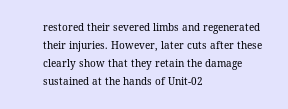restored their severed limbs and regenerated their injuries. However, later cuts after these clearly show that they retain the damage sustained at the hands of Unit-02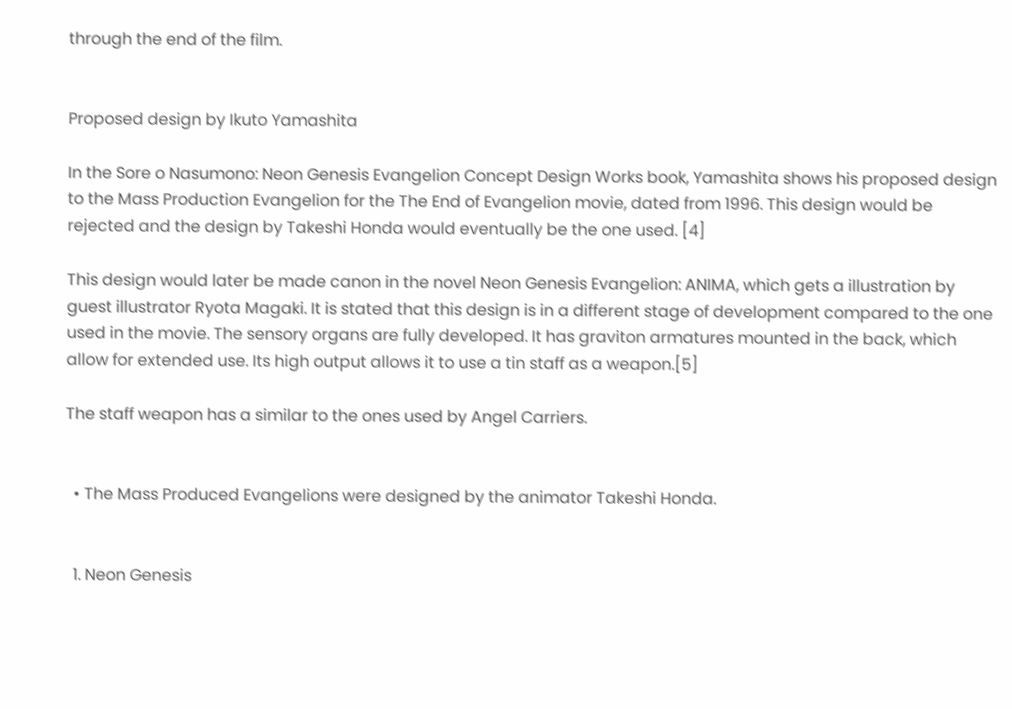through the end of the film.


Proposed design by Ikuto Yamashita

In the Sore o Nasumono: Neon Genesis Evangelion Concept Design Works book, Yamashita shows his proposed design to the Mass Production Evangelion for the The End of Evangelion movie, dated from 1996. This design would be rejected and the design by Takeshi Honda would eventually be the one used. [4]

This design would later be made canon in the novel Neon Genesis Evangelion: ANIMA, which gets a illustration by guest illustrator Ryota Magaki. It is stated that this design is in a different stage of development compared to the one used in the movie. The sensory organs are fully developed. It has graviton armatures mounted in the back, which allow for extended use. Its high output allows it to use a tin staff as a weapon.[5]

The staff weapon has a similar to the ones used by Angel Carriers.


  • The Mass Produced Evangelions were designed by the animator Takeshi Honda.


  1. Neon Genesis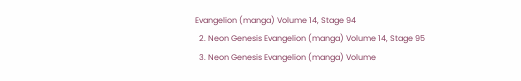Evangelion (manga) Volume 14, Stage 94
  2. Neon Genesis Evangelion (manga) Volume 14, Stage 95
  3. Neon Genesis Evangelion (manga) Volume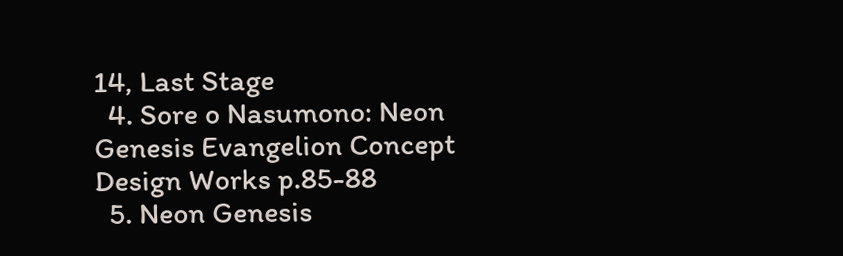14, Last Stage
  4. Sore o Nasumono: Neon Genesis Evangelion Concept Design Works p.85-88
  5. Neon Genesis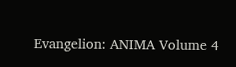Evangelion: ANIMA Volume 4